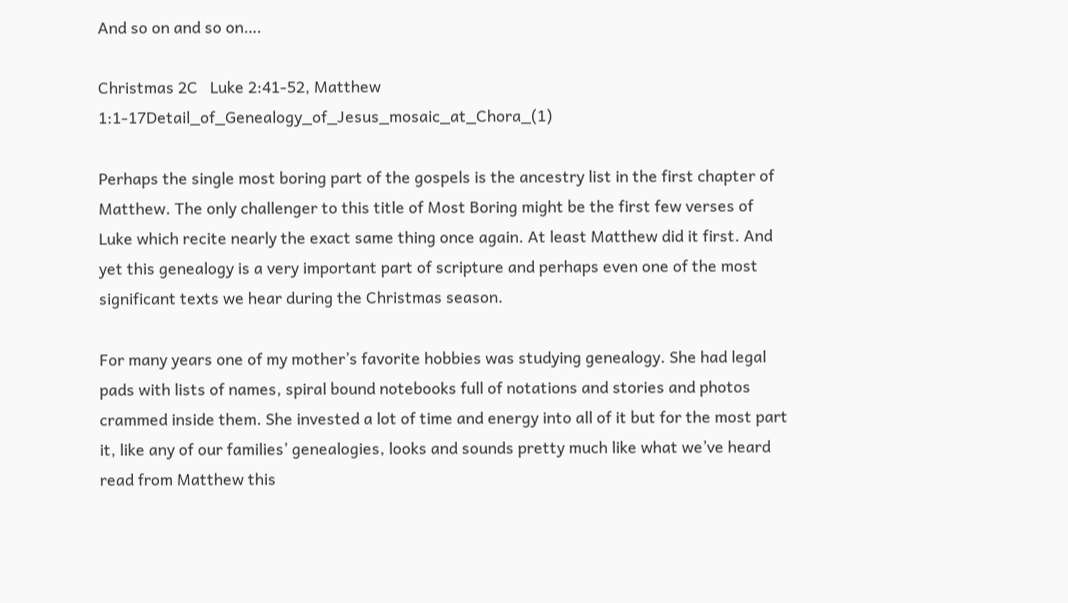And so on and so on….

Christmas 2C   Luke 2:41-52, Matthew 1:1-17Detail_of_Genealogy_of_Jesus_mosaic_at_Chora_(1)

Perhaps the single most boring part of the gospels is the ancestry list in the first chapter of Matthew. The only challenger to this title of Most Boring might be the first few verses of Luke which recite nearly the exact same thing once again. At least Matthew did it first. And yet this genealogy is a very important part of scripture and perhaps even one of the most significant texts we hear during the Christmas season.

For many years one of my mother’s favorite hobbies was studying genealogy. She had legal pads with lists of names, spiral bound notebooks full of notations and stories and photos crammed inside them. She invested a lot of time and energy into all of it but for the most part it, like any of our families’ genealogies, looks and sounds pretty much like what we’ve heard read from Matthew this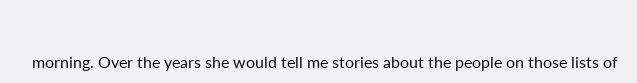morning. Over the years she would tell me stories about the people on those lists of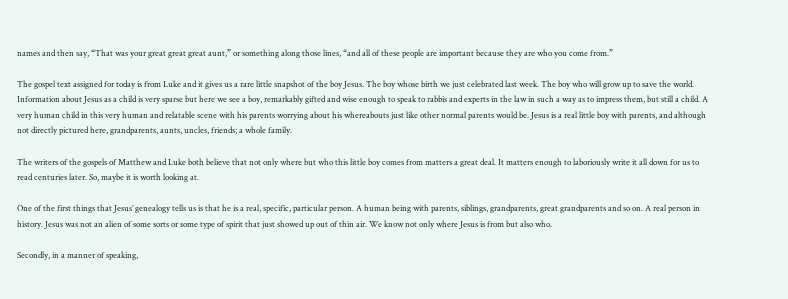names and then say, “That was your great great great aunt,” or something along those lines, “and all of these people are important because they are who you come from.”

The gospel text assigned for today is from Luke and it gives us a rare little snapshot of the boy Jesus. The boy whose birth we just celebrated last week. The boy who will grow up to save the world. Information about Jesus as a child is very sparse but here we see a boy, remarkably gifted and wise enough to speak to rabbis and experts in the law in such a way as to impress them, but still a child. A very human child in this very human and relatable scene with his parents worrying about his whereabouts just like other normal parents would be. Jesus is a real little boy with parents, and although not directly pictured here, grandparents, aunts, uncles, friends; a whole family.

The writers of the gospels of Matthew and Luke both believe that not only where but who this little boy comes from matters a great deal. It matters enough to laboriously write it all down for us to read centuries later. So, maybe it is worth looking at.

One of the first things that Jesus’ genealogy tells us is that he is a real, specific, particular person. A human being with parents, siblings, grandparents, great grandparents and so on. A real person in history. Jesus was not an alien of some sorts or some type of spirit that just showed up out of thin air. We know not only where Jesus is from but also who.

Secondly, in a manner of speaking,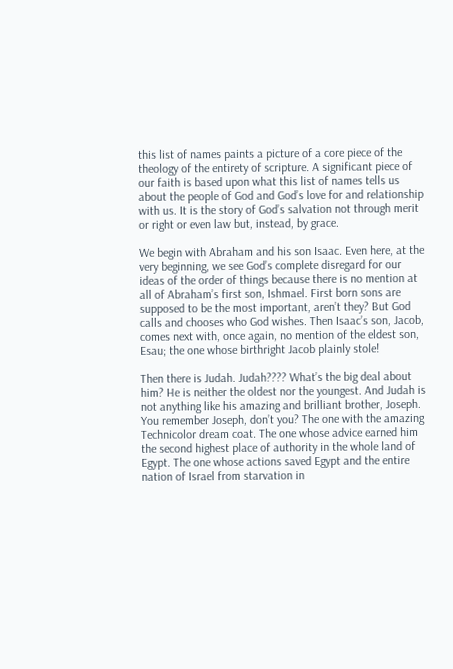this list of names paints a picture of a core piece of the theology of the entirety of scripture. A significant piece of our faith is based upon what this list of names tells us about the people of God and God’s love for and relationship with us. It is the story of God’s salvation not through merit or right or even law but, instead, by grace.

We begin with Abraham and his son Isaac. Even here, at the very beginning, we see God’s complete disregard for our ideas of the order of things because there is no mention at all of Abraham’s first son, Ishmael. First born sons are supposed to be the most important, aren’t they? But God calls and chooses who God wishes. Then Isaac’s son, Jacob, comes next with, once again, no mention of the eldest son, Esau; the one whose birthright Jacob plainly stole!

Then there is Judah. Judah???? What’s the big deal about him? He is neither the oldest nor the youngest. And Judah is not anything like his amazing and brilliant brother, Joseph. You remember Joseph, don’t you? The one with the amazing Technicolor dream coat. The one whose advice earned him the second highest place of authority in the whole land of Egypt. The one whose actions saved Egypt and the entire nation of Israel from starvation in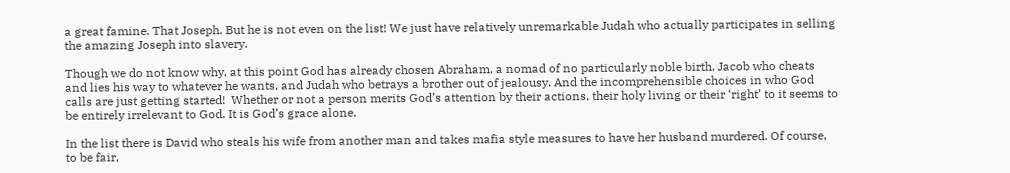a great famine. That Joseph. But he is not even on the list! We just have relatively unremarkable Judah who actually participates in selling the amazing Joseph into slavery.

Though we do not know why, at this point God has already chosen Abraham, a nomad of no particularly noble birth, Jacob who cheats and lies his way to whatever he wants, and Judah who betrays a brother out of jealousy. And the incomprehensible choices in who God calls are just getting started!  Whether or not a person merits God’s attention by their actions, their holy living or their ‘right’ to it seems to be entirely irrelevant to God. It is God’s grace alone.

In the list there is David who steals his wife from another man and takes mafia style measures to have her husband murdered. Of course, to be fair,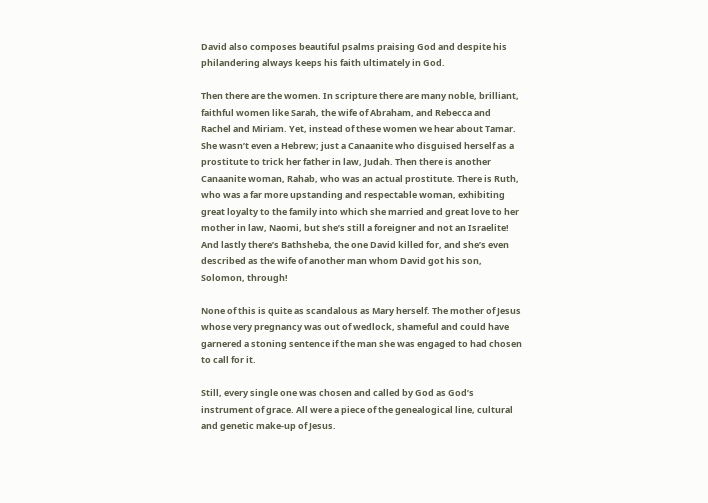David also composes beautiful psalms praising God and despite his philandering always keeps his faith ultimately in God.

Then there are the women. In scripture there are many noble, brilliant, faithful women like Sarah, the wife of Abraham, and Rebecca and Rachel and Miriam. Yet, instead of these women we hear about Tamar. She wasn’t even a Hebrew; just a Canaanite who disguised herself as a prostitute to trick her father in law, Judah. Then there is another Canaanite woman, Rahab, who was an actual prostitute. There is Ruth, who was a far more upstanding and respectable woman, exhibiting great loyalty to the family into which she married and great love to her mother in law, Naomi, but she’s still a foreigner and not an Israelite! And lastly there’s Bathsheba, the one David killed for, and she’s even described as the wife of another man whom David got his son, Solomon, through!

None of this is quite as scandalous as Mary herself. The mother of Jesus whose very pregnancy was out of wedlock, shameful and could have garnered a stoning sentence if the man she was engaged to had chosen to call for it.

Still, every single one was chosen and called by God as God’s instrument of grace. All were a piece of the genealogical line, cultural and genetic make-up of Jesus.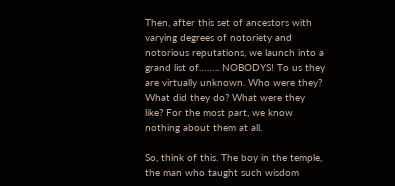Then, after this set of ancestors with varying degrees of notoriety and notorious reputations, we launch into a grand list of…….. NOBODYS! To us they are virtually unknown. Who were they? What did they do? What were they like? For the most part, we know nothing about them at all.

So, think of this. The boy in the temple, the man who taught such wisdom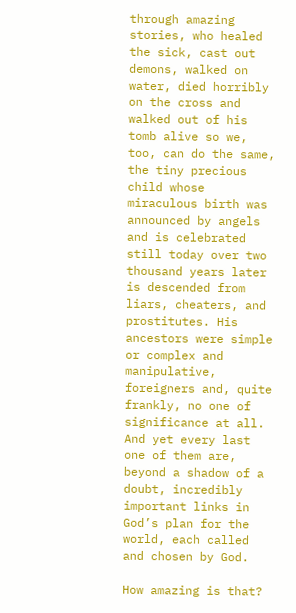through amazing stories, who healed the sick, cast out demons, walked on water, died horribly on the cross and walked out of his tomb alive so we, too, can do the same, the tiny precious child whose miraculous birth was announced by angels and is celebrated still today over two thousand years later is descended from liars, cheaters, and prostitutes. His ancestors were simple or complex and manipulative, foreigners and, quite frankly, no one of significance at all. And yet every last one of them are, beyond a shadow of a doubt, incredibly important links in God’s plan for the world, each called and chosen by God.

How amazing is that?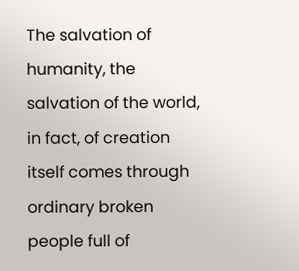The salvation of humanity, the salvation of the world, in fact, of creation itself comes through ordinary broken people full of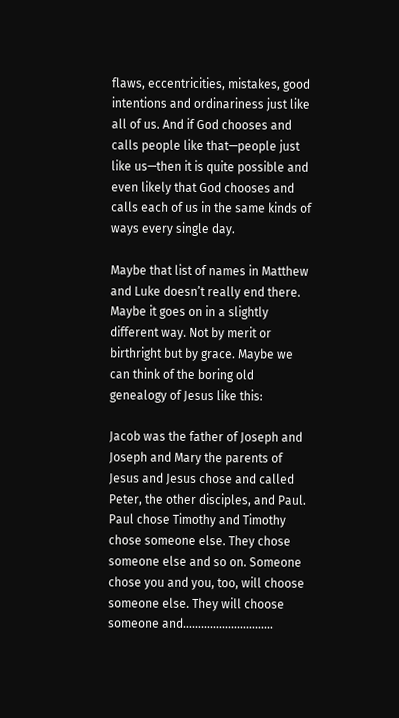flaws, eccentricities, mistakes, good intentions and ordinariness just like all of us. And if God chooses and calls people like that—people just like us—then it is quite possible and even likely that God chooses and calls each of us in the same kinds of ways every single day.

Maybe that list of names in Matthew and Luke doesn’t really end there. Maybe it goes on in a slightly different way. Not by merit or birthright but by grace. Maybe we can think of the boring old genealogy of Jesus like this:

Jacob was the father of Joseph and Joseph and Mary the parents of Jesus and Jesus chose and called Peter, the other disciples, and Paul. Paul chose Timothy and Timothy chose someone else. They chose someone else and so on. Someone chose you and you, too, will choose someone else. They will choose someone and…………………………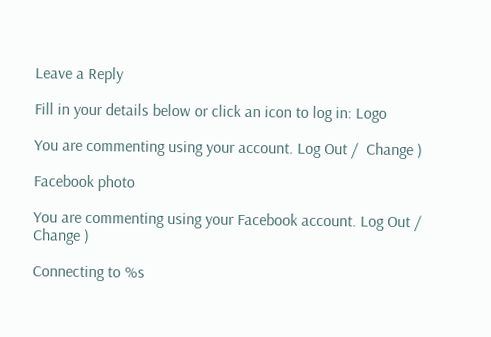Leave a Reply

Fill in your details below or click an icon to log in: Logo

You are commenting using your account. Log Out /  Change )

Facebook photo

You are commenting using your Facebook account. Log Out /  Change )

Connecting to %s